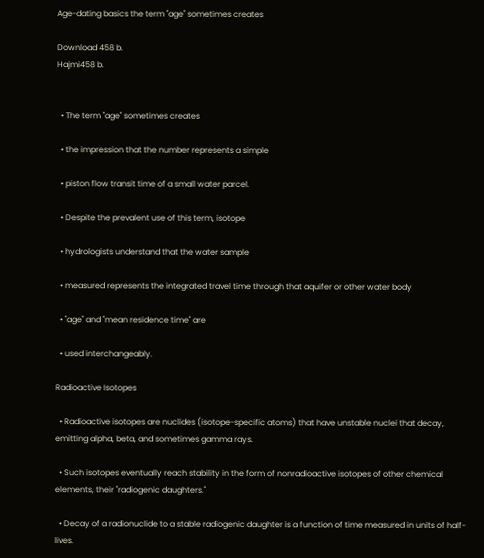Age-dating basics the term "age" sometimes creates

Download 458 b.
Hajmi458 b.


  • The term "age" sometimes creates

  • the impression that the number represents a simple

  • piston flow transit time of a small water parcel.

  • Despite the prevalent use of this term, isotope

  • hydrologists understand that the water sample

  • measured represents the integrated travel time through that aquifer or other water body

  • "age" and "mean residence time" are

  • used interchangeably.

Radioactive Isotopes

  • Radioactive isotopes are nuclides (isotope-specific atoms) that have unstable nuclei that decay, emitting alpha, beta, and sometimes gamma rays.

  • Such isotopes eventually reach stability in the form of nonradioactive isotopes of other chemical elements, their "radiogenic daughters."

  • Decay of a radionuclide to a stable radiogenic daughter is a function of time measured in units of half-lives.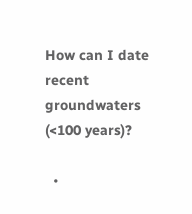How can I date recent groundwaters (<100 years)?

  •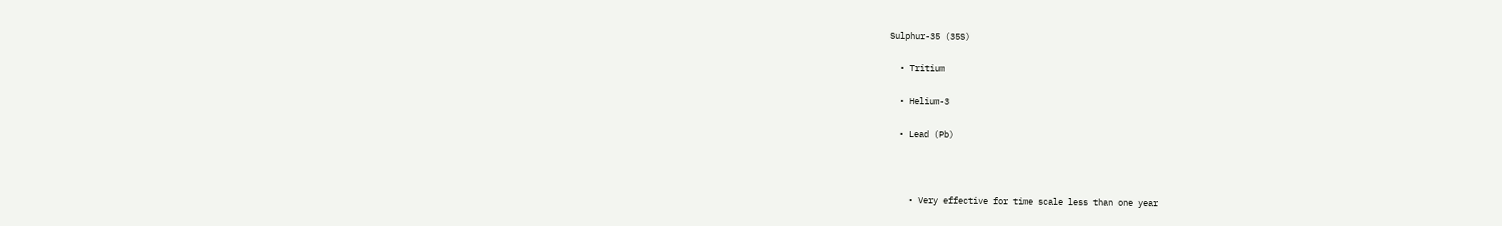Sulphur-35 (35S)

  • Tritium

  • Helium-3

  • Lead (Pb)



    • Very effective for time scale less than one year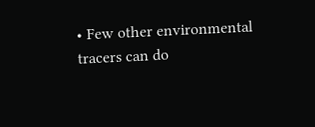• Few other environmental tracers can do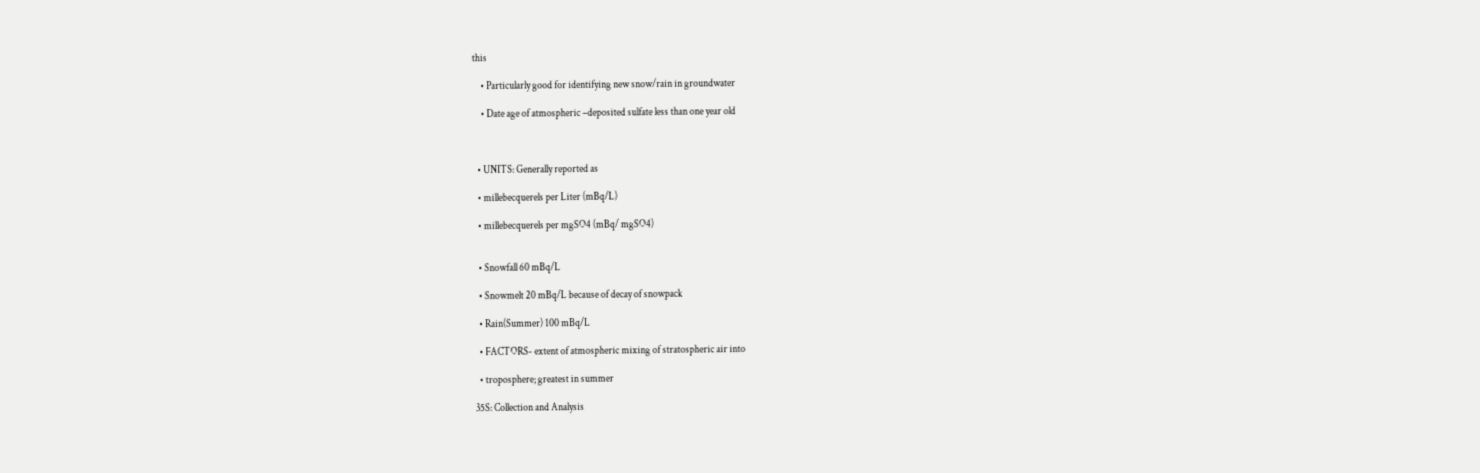this

    • Particularly good for identifying new snow/rain in groundwater

    • Date age of atmospheric –deposited sulfate less than one year old



  • UNITS: Generally reported as

  • millebecquerels per Liter (mBq/L)

  • millebecquerels per mgSO4 (mBq/ mgSO4)


  • Snowfall 60 mBq/L

  • Snowmelt 20 mBq/L because of decay of snowpack

  • Rain(Summer) 100 mBq/L

  • FACTORS- extent of atmospheric mixing of stratospheric air into

  • troposphere; greatest in summer

35S: Collection and Analysis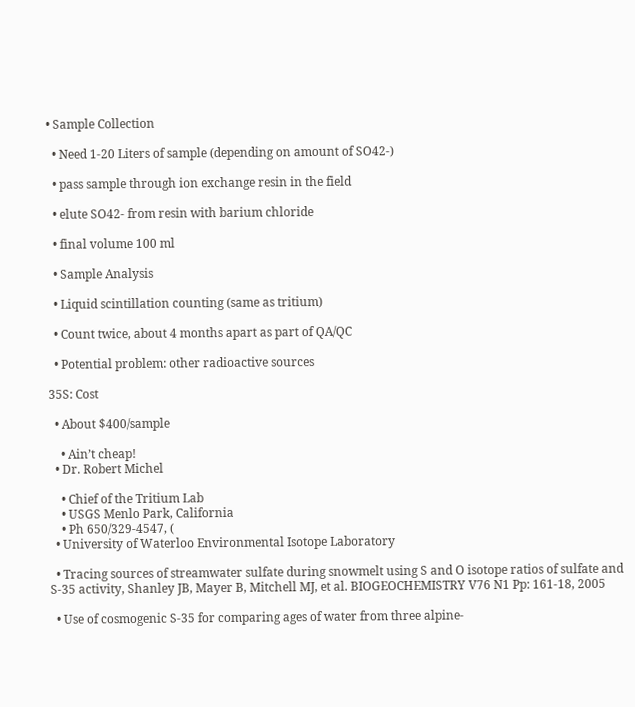• Sample Collection

  • Need 1-20 Liters of sample (depending on amount of SO42-)

  • pass sample through ion exchange resin in the field

  • elute SO42- from resin with barium chloride

  • final volume 100 ml

  • Sample Analysis

  • Liquid scintillation counting (same as tritium)

  • Count twice, about 4 months apart as part of QA/QC

  • Potential problem: other radioactive sources

35S: Cost

  • About $400/sample

    • Ain’t cheap!
  • Dr. Robert Michel

    • Chief of the Tritium Lab
    • USGS Menlo Park, California
    • Ph 650/329-4547, (
  • University of Waterloo Environmental Isotope Laboratory

  • Tracing sources of streamwater sulfate during snowmelt using S and O isotope ratios of sulfate and S-35 activity, Shanley JB, Mayer B, Mitchell MJ, et al. BIOGEOCHEMISTRY V76 N1 Pp: 161-18, 2005

  • Use of cosmogenic S-35 for comparing ages of water from three alpine-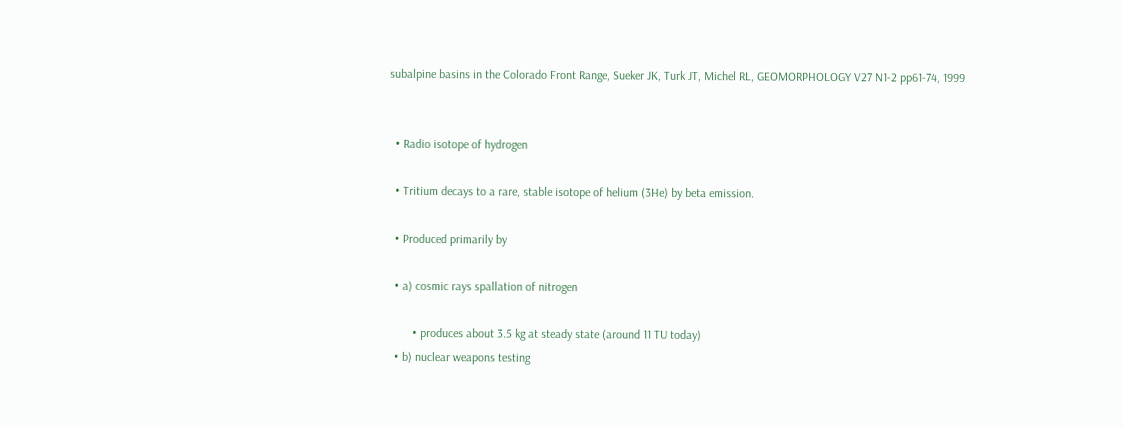subalpine basins in the Colorado Front Range, Sueker JK, Turk JT, Michel RL, GEOMORPHOLOGY V27 N1-2 pp61-74, 1999


  • Radio isotope of hydrogen

  • Tritium decays to a rare, stable isotope of helium (3He) by beta emission.

  • Produced primarily by

  • a) cosmic rays spallation of nitrogen

        • produces about 3.5 kg at steady state (around 11 TU today)
  • b) nuclear weapons testing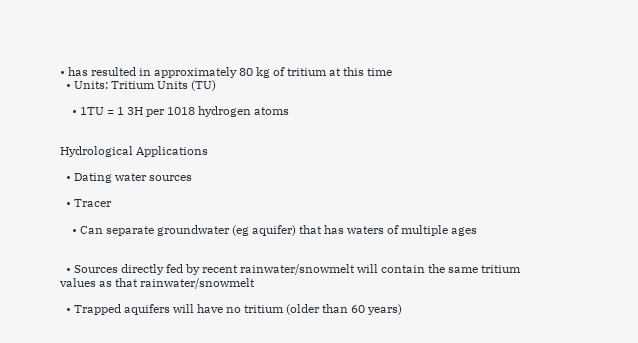• has resulted in approximately 80 kg of tritium at this time
  • Units: Tritium Units (TU)

    • 1TU = 1 3H per 1018 hydrogen atoms


Hydrological Applications

  • Dating water sources

  • Tracer

    • Can separate groundwater (eg aquifer) that has waters of multiple ages


  • Sources directly fed by recent rainwater/snowmelt will contain the same tritium values as that rainwater/snowmelt

  • Trapped aquifers will have no tritium (older than 60 years)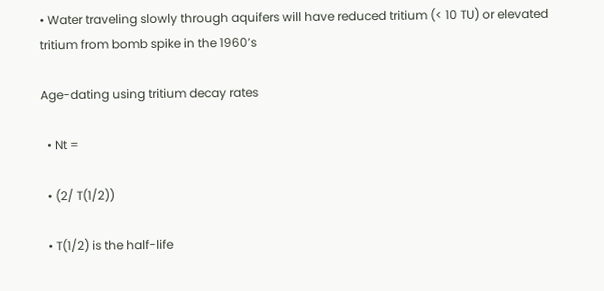• Water traveling slowly through aquifers will have reduced tritium (< 10 TU) or elevated tritium from bomb spike in the 1960’s

Age-dating using tritium decay rates

  • Nt =

  • (2/ T(1/2))

  • T(1/2) is the half-life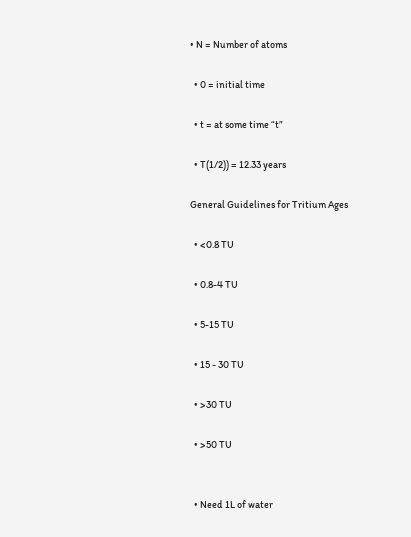• N = Number of atoms

  • 0 = initial time

  • t = at some time “t”

  • T(1/2)) = 12.33 years

General Guidelines for Tritium Ages

  • <0.8 TU

  • 0.8-4 TU

  • 5-15 TU

  • 15 - 30 TU

  • >30 TU

  • >50 TU


  • Need 1L of water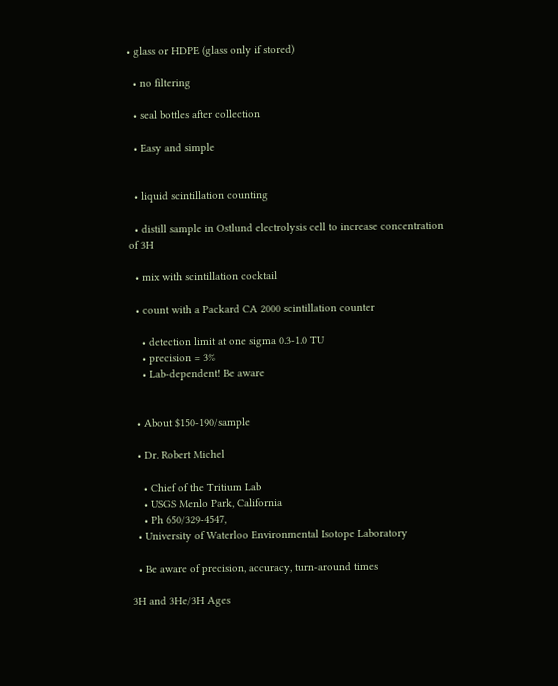• glass or HDPE (glass only if stored)

  • no filtering

  • seal bottles after collection

  • Easy and simple


  • liquid scintillation counting

  • distill sample in Ostlund electrolysis cell to increase concentration of 3H

  • mix with scintillation cocktail

  • count with a Packard CA 2000 scintillation counter

    • detection limit at one sigma 0.3-1.0 TU
    • precision = 3%
    • Lab-dependent! Be aware


  • About $150-190/sample

  • Dr. Robert Michel

    • Chief of the Tritium Lab
    • USGS Menlo Park, California
    • Ph 650/329-4547,
  • University of Waterloo Environmental Isotope Laboratory

  • Be aware of precision, accuracy, turn-around times

3H and 3He/3H Ages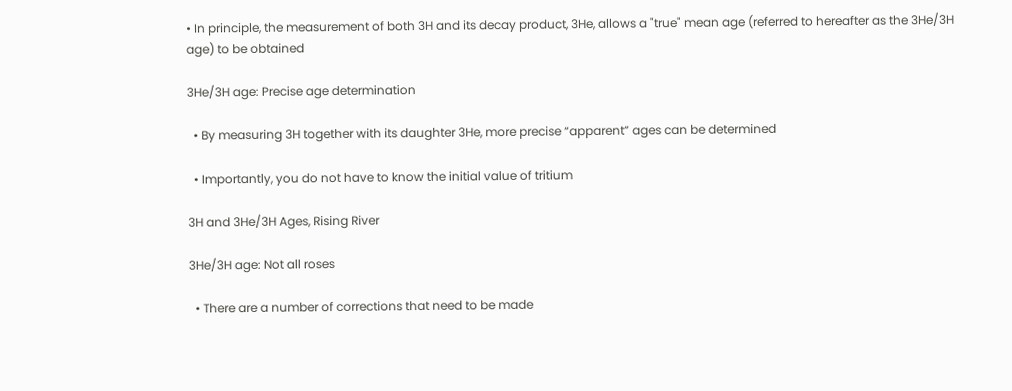• In principle, the measurement of both 3H and its decay product, 3He, allows a "true" mean age (referred to hereafter as the 3He/3H age) to be obtained

3He/3H age: Precise age determination

  • By measuring 3H together with its daughter 3He, more precise “apparent” ages can be determined

  • Importantly, you do not have to know the initial value of tritium

3H and 3He/3H Ages, Rising River

3He/3H age: Not all roses

  • There are a number of corrections that need to be made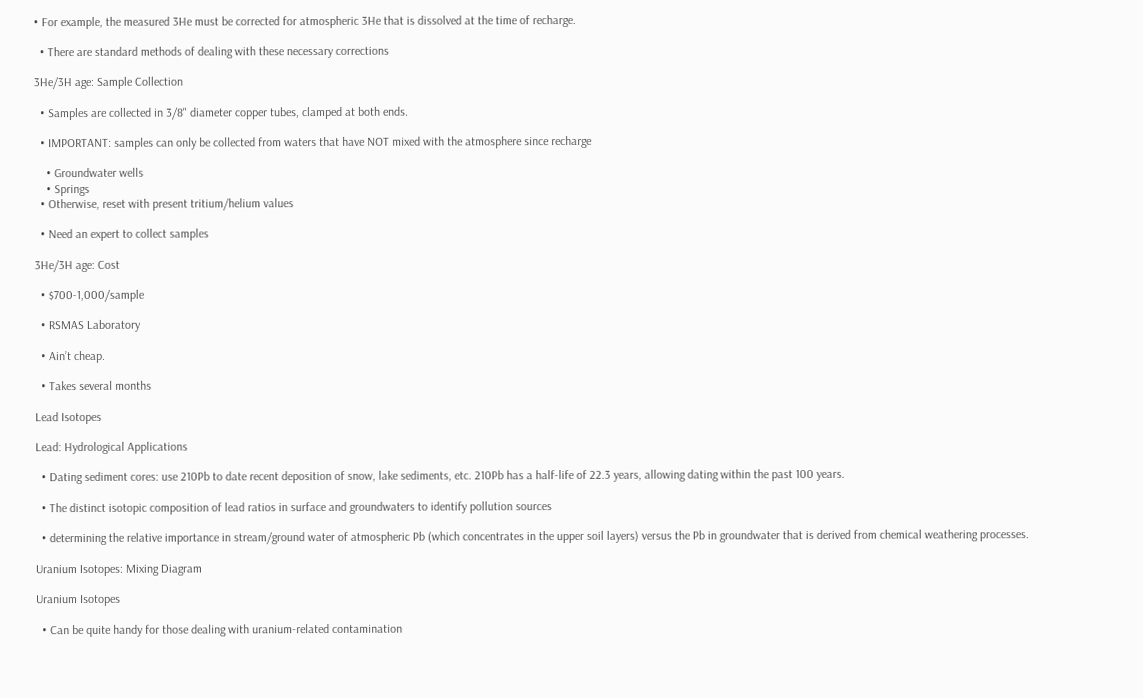• For example, the measured 3He must be corrected for atmospheric 3He that is dissolved at the time of recharge.

  • There are standard methods of dealing with these necessary corrections

3He/3H age: Sample Collection

  • Samples are collected in 3/8" diameter copper tubes, clamped at both ends.

  • IMPORTANT: samples can only be collected from waters that have NOT mixed with the atmosphere since recharge

    • Groundwater wells
    • Springs
  • Otherwise, reset with present tritium/helium values

  • Need an expert to collect samples

3He/3H age: Cost

  • $700-1,000/sample

  • RSMAS Laboratory

  • Ain’t cheap.

  • Takes several months

Lead Isotopes

Lead: Hydrological Applications

  • Dating sediment cores: use 210Pb to date recent deposition of snow, lake sediments, etc. 210Pb has a half-life of 22.3 years, allowing dating within the past 100 years.

  • The distinct isotopic composition of lead ratios in surface and groundwaters to identify pollution sources

  • determining the relative importance in stream/ground water of atmospheric Pb (which concentrates in the upper soil layers) versus the Pb in groundwater that is derived from chemical weathering processes.

Uranium Isotopes: Mixing Diagram

Uranium Isotopes

  • Can be quite handy for those dealing with uranium-related contamination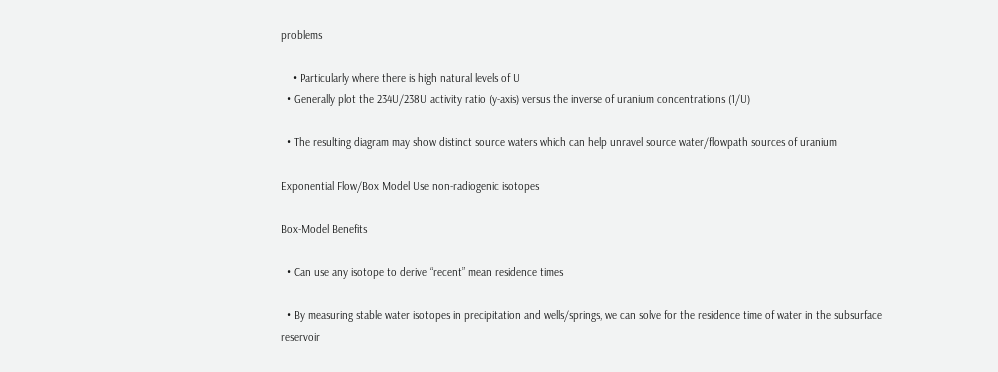problems

    • Particularly where there is high natural levels of U
  • Generally plot the 234U/238U activity ratio (y-axis) versus the inverse of uranium concentrations (1/U)

  • The resulting diagram may show distinct source waters which can help unravel source water/flowpath sources of uranium

Exponential Flow/Box Model Use non-radiogenic isotopes

Box-Model Benefits

  • Can use any isotope to derive “recent” mean residence times

  • By measuring stable water isotopes in precipitation and wells/springs, we can solve for the residence time of water in the subsurface reservoir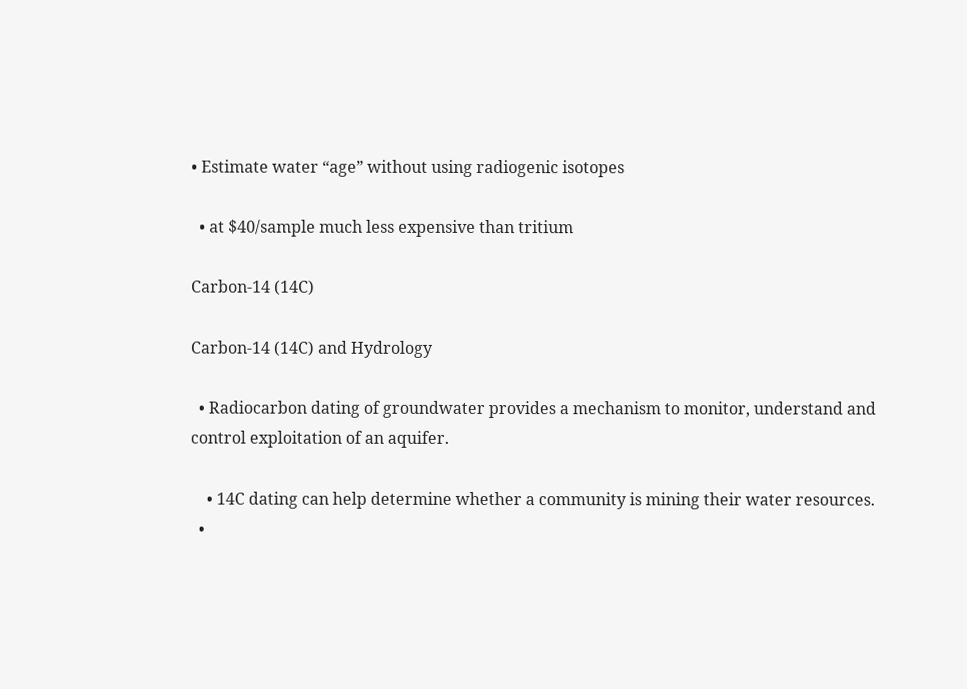• Estimate water “age” without using radiogenic isotopes

  • at $40/sample much less expensive than tritium

Carbon-14 (14C)

Carbon-14 (14C) and Hydrology

  • Radiocarbon dating of groundwater provides a mechanism to monitor, understand and control exploitation of an aquifer.

    • 14C dating can help determine whether a community is mining their water resources.
  •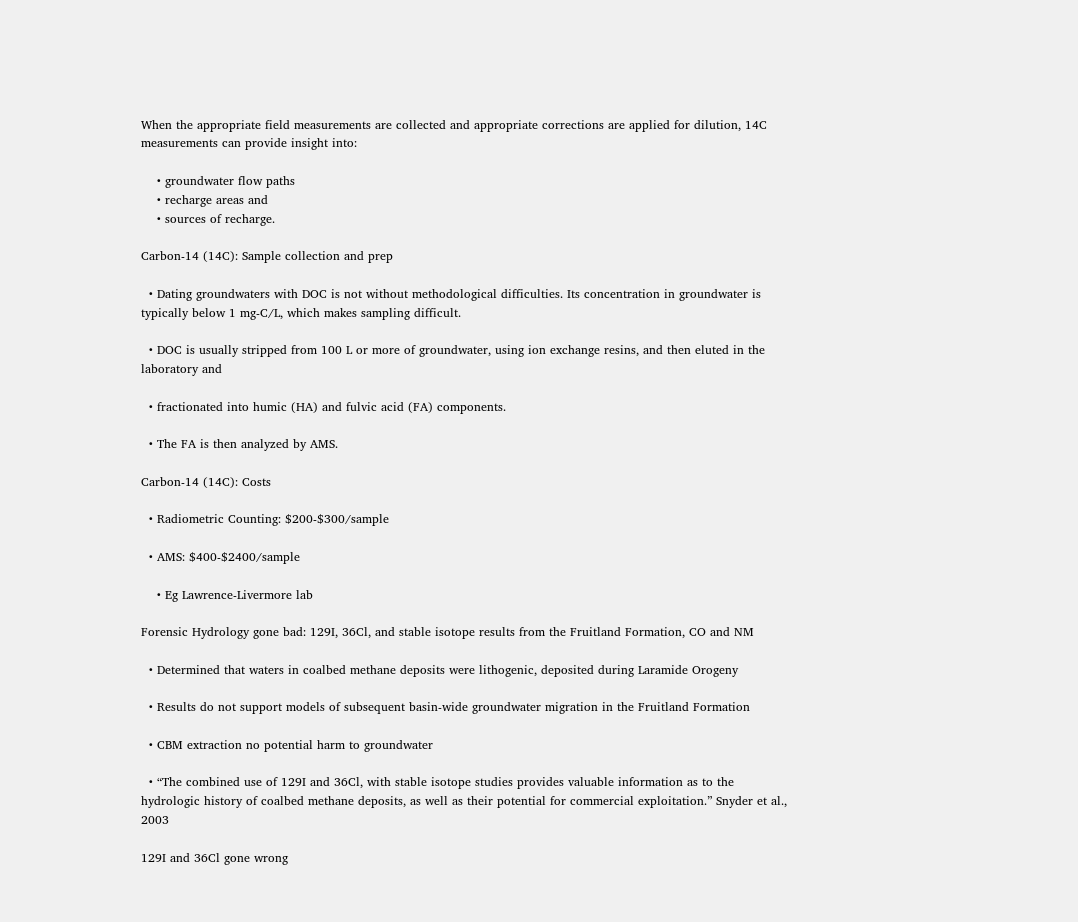When the appropriate field measurements are collected and appropriate corrections are applied for dilution, 14C measurements can provide insight into:

    • groundwater flow paths
    • recharge areas and
    • sources of recharge.

Carbon-14 (14C): Sample collection and prep

  • Dating groundwaters with DOC is not without methodological difficulties. Its concentration in groundwater is typically below 1 mg-C/L, which makes sampling difficult.

  • DOC is usually stripped from 100 L or more of groundwater, using ion exchange resins, and then eluted in the laboratory and

  • fractionated into humic (HA) and fulvic acid (FA) components.

  • The FA is then analyzed by AMS.

Carbon-14 (14C): Costs

  • Radiometric Counting: $200-$300/sample

  • AMS: $400-$2400/sample

    • Eg Lawrence-Livermore lab

Forensic Hydrology gone bad: 129I, 36Cl, and stable isotope results from the Fruitland Formation, CO and NM

  • Determined that waters in coalbed methane deposits were lithogenic, deposited during Laramide Orogeny

  • Results do not support models of subsequent basin-wide groundwater migration in the Fruitland Formation

  • CBM extraction no potential harm to groundwater

  • “The combined use of 129I and 36Cl, with stable isotope studies provides valuable information as to the hydrologic history of coalbed methane deposits, as well as their potential for commercial exploitation.” Snyder et al., 2003

129I and 36Cl gone wrong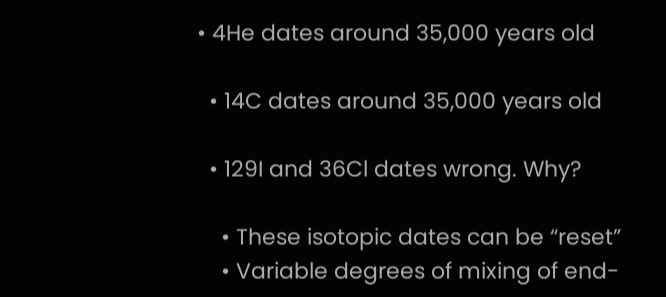• 4He dates around 35,000 years old

  • 14C dates around 35,000 years old

  • 129I and 36Cl dates wrong. Why?

    • These isotopic dates can be “reset”
    • Variable degrees of mixing of end-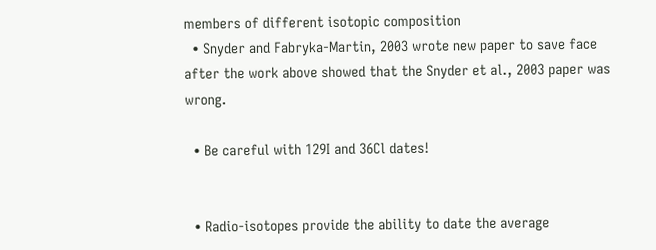members of different isotopic composition
  • Snyder and Fabryka-Martin, 2003 wrote new paper to save face after the work above showed that the Snyder et al., 2003 paper was wrong.

  • Be careful with 129I and 36Cl dates!


  • Radio-isotopes provide the ability to date the average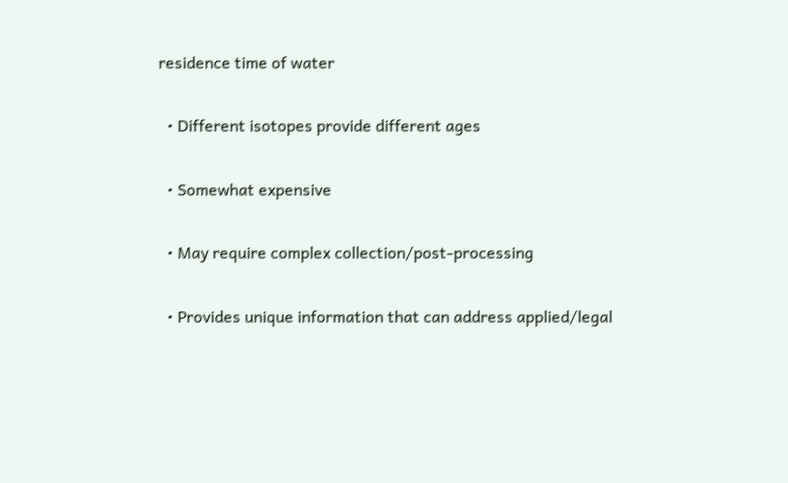residence time of water

  • Different isotopes provide different ages

  • Somewhat expensive

  • May require complex collection/post-processing

  • Provides unique information that can address applied/legal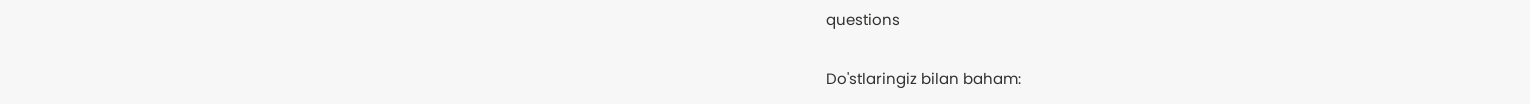questions

Do'stlaringiz bilan baham: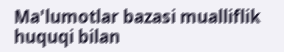Ma'lumotlar bazasi mualliflik huquqi bilan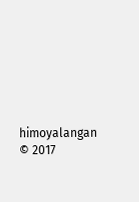himoyalangan © 2017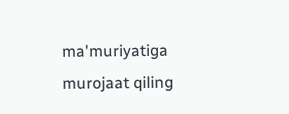ma'muriyatiga murojaat qiling